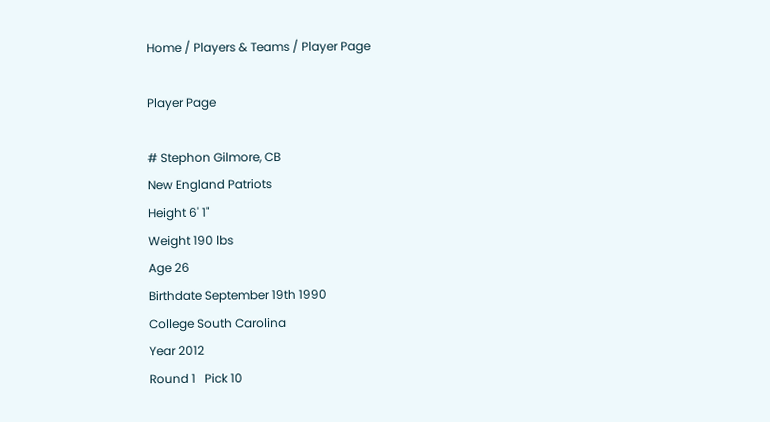Home / Players & Teams / Player Page

Player Page

# Stephon Gilmore, CB
New England Patriots
Height 6' 1"
Weight 190 lbs
Age 26
Birthdate September 19th 1990
College South Carolina
Year 2012
Round 1   Pick 10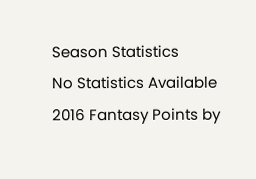Season Statistics
No Statistics Available
2016 Fantasy Points by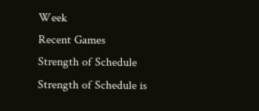Week
Recent Games
Strength of Schedule
Strength of Schedule is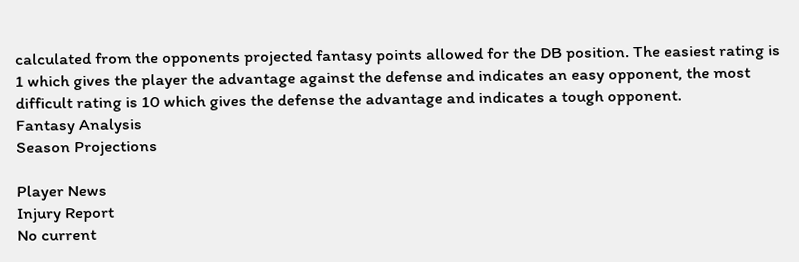calculated from the opponents projected fantasy points allowed for the DB position. The easiest rating is 1 which gives the player the advantage against the defense and indicates an easy opponent, the most difficult rating is 10 which gives the defense the advantage and indicates a tough opponent.
Fantasy Analysis
Season Projections

Player News
Injury Report
No current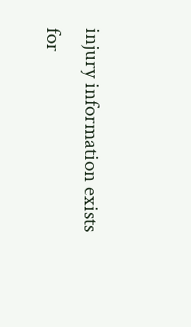injury information exists for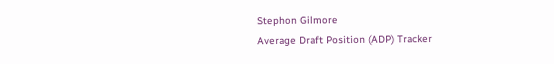Stephon Gilmore
Average Draft Position (ADP) Tracker